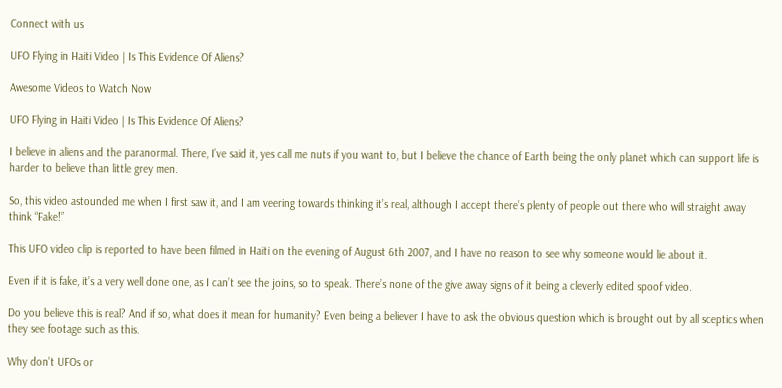Connect with us

UFO Flying in Haiti Video | Is This Evidence Of Aliens?

Awesome Videos to Watch Now

UFO Flying in Haiti Video | Is This Evidence Of Aliens?

I believe in aliens and the paranormal. There, I’ve said it, yes call me nuts if you want to, but I believe the chance of Earth being the only planet which can support life is harder to believe than little grey men.

So, this video astounded me when I first saw it, and I am veering towards thinking it’s real, although I accept there’s plenty of people out there who will straight away think “Fake!”

This UFO video clip is reported to have been filmed in Haiti on the evening of August 6th 2007, and I have no reason to see why someone would lie about it.

Even if it is fake, it’s a very well done one, as I can’t see the joins, so to speak. There’s none of the give away signs of it being a cleverly edited spoof video.

Do you believe this is real? And if so, what does it mean for humanity? Even being a believer I have to ask the obvious question which is brought out by all sceptics when they see footage such as this.

Why don’t UFOs or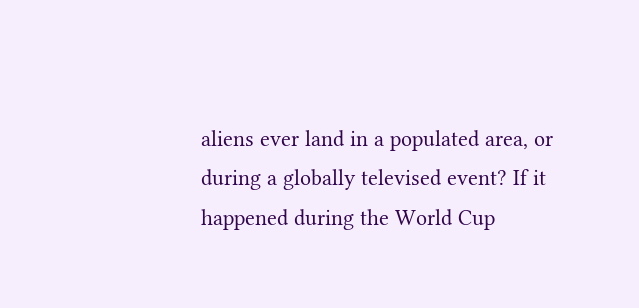aliens ever land in a populated area, or during a globally televised event? If it happened during the World Cup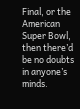Final, or the American Super Bowl, then there’d be no doubts in anyone’s minds.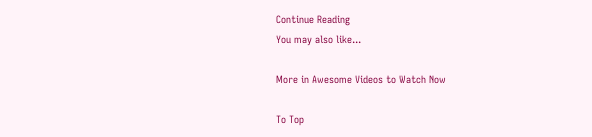Continue Reading
You may also like...

More in Awesome Videos to Watch Now

To Top